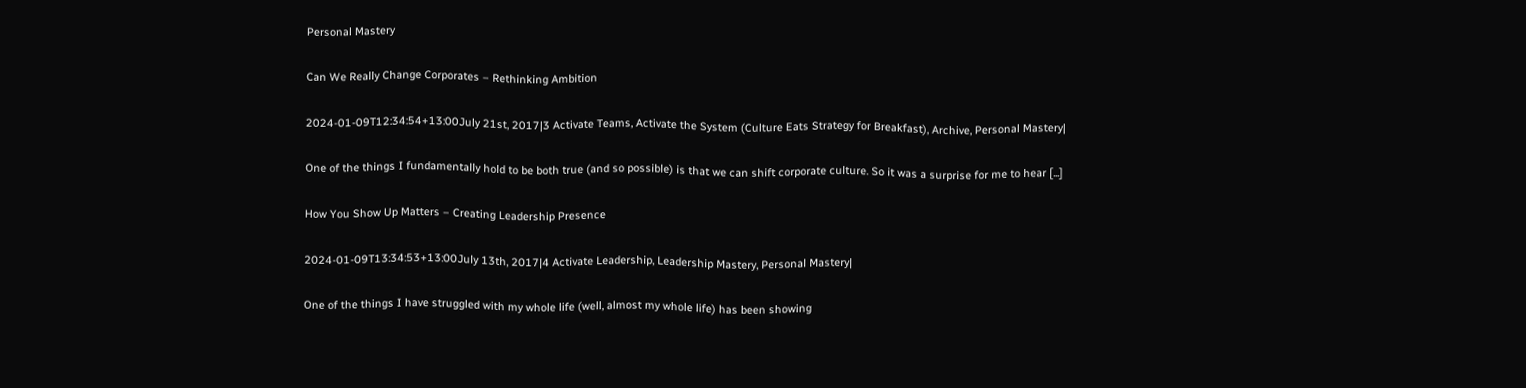Personal Mastery

Can We Really Change Corporates – Rethinking Ambition

2024-01-09T12:34:54+13:00July 21st, 2017|3 Activate Teams, Activate the System (Culture Eats Strategy for Breakfast), Archive, Personal Mastery|

One of the things I fundamentally hold to be both true (and so possible) is that we can shift corporate culture. So it was a surprise for me to hear [...]

How You Show Up Matters – Creating Leadership Presence

2024-01-09T13:34:53+13:00July 13th, 2017|4 Activate Leadership, Leadership Mastery, Personal Mastery|

One of the things I have struggled with my whole life (well, almost my whole life) has been showing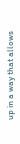up in a way that allows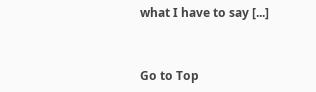what I have to say [...]


Go to Top